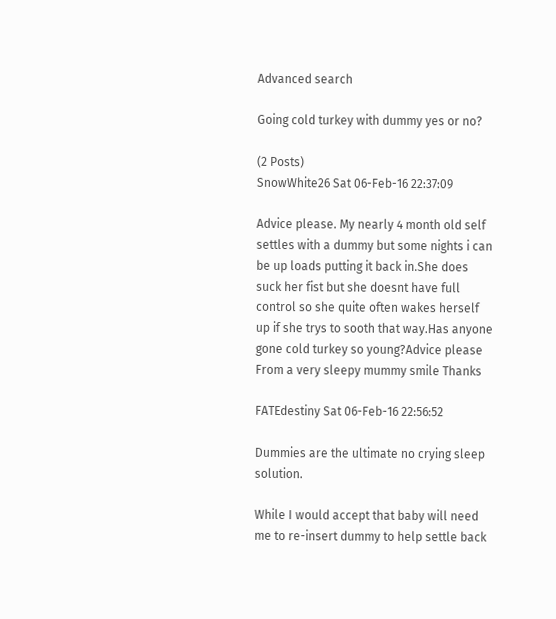Advanced search

Going cold turkey with dummy yes or no?

(2 Posts)
SnowWhite26 Sat 06-Feb-16 22:37:09

Advice please. My nearly 4 month old self settles with a dummy but some nights i can be up loads putting it back in.She does suck her fist but she doesnt have full control so she quite often wakes herself up if she trys to sooth that way.Has anyone gone cold turkey so young?Advice please
From a very sleepy mummy smile Thanks

FATEdestiny Sat 06-Feb-16 22:56:52

Dummies are the ultimate no crying sleep solution.

While I would accept that baby will need me to re-insert dummy to help settle back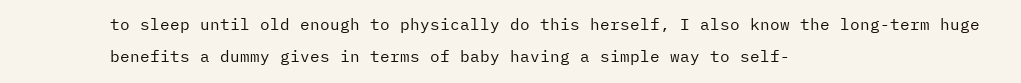to sleep until old enough to physically do this herself, I also know the long-term huge benefits a dummy gives in terms of baby having a simple way to self-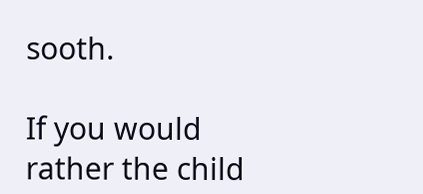sooth.

If you would rather the child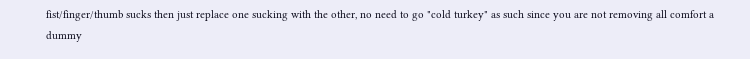fist/finger/thumb sucks then just replace one sucking with the other, no need to go "cold turkey" as such since you are not removing all comfort a dummy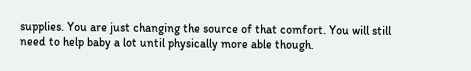supplies. You are just changing the source of that comfort. You will still need to help baby a lot until physically more able though.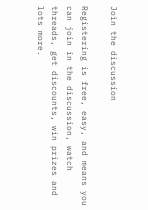Join the discussion

Registering is free, easy, and means you can join in the discussion, watch threads, get discounts, win prizes and lots more.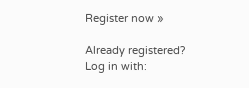Register now »

Already registered? Log in with: